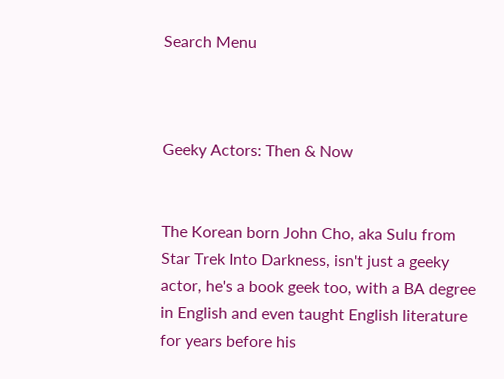Search Menu



Geeky Actors: Then & Now


The Korean born John Cho, aka Sulu from Star Trek Into Darkness, isn't just a geeky actor, he's a book geek too, with a BA degree in English and even taught English literature for years before his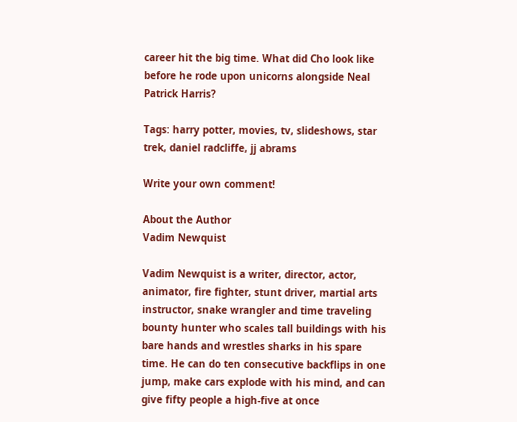career hit the big time. What did Cho look like before he rode upon unicorns alongside Neal Patrick Harris?

Tags: harry potter, movies, tv, slideshows, star trek, daniel radcliffe, jj abrams

Write your own comment!

About the Author
Vadim Newquist

Vadim Newquist is a writer, director, actor, animator, fire fighter, stunt driver, martial arts instructor, snake wrangler and time traveling bounty hunter who scales tall buildings with his bare hands and wrestles sharks in his spare time. He can do ten consecutive backflips in one jump, make cars explode with his mind, and can give fifty people a high-five at once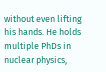without even lifting his hands. He holds multiple PhDs in nuclear physics,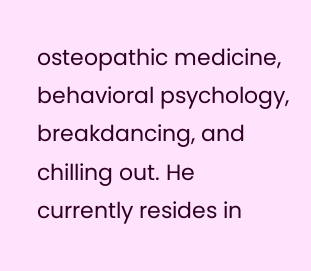osteopathic medicine, behavioral psychology, breakdancing, and chilling out. He currently resides in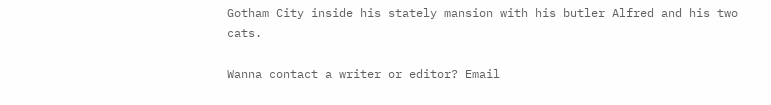Gotham City inside his stately mansion with his butler Alfred and his two cats.

Wanna contact a writer or editor? Email